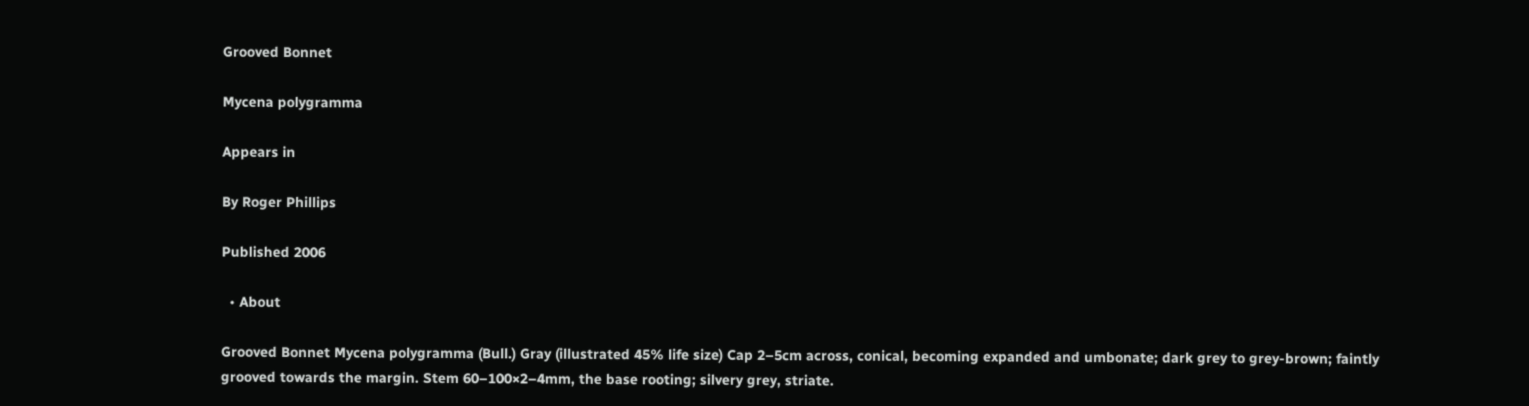Grooved Bonnet

Mycena polygramma

Appears in

By Roger Phillips

Published 2006

  • About

Grooved Bonnet Mycena polygramma (Bull.) Gray (illustrated 45% life size) Cap 2–5cm across, conical, becoming expanded and umbonate; dark grey to grey-brown; faintly grooved towards the margin. Stem 60–100×2–4mm, the base rooting; silvery grey, striate.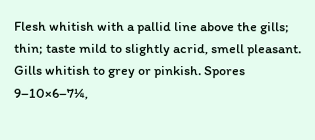Flesh whitish with a pallid line above the gills; thin; taste mild to slightly acrid, smell pleasant. Gills whitish to grey or pinkish. Spores 9–10×6–7¼,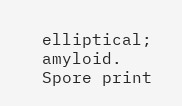elliptical; amyloid. Spore print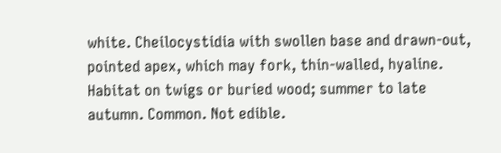white. Cheilocystidia with swollen base and drawn-out, pointed apex, which may fork, thin-walled, hyaline. Habitat on twigs or buried wood; summer to late autumn. Common. Not edible.